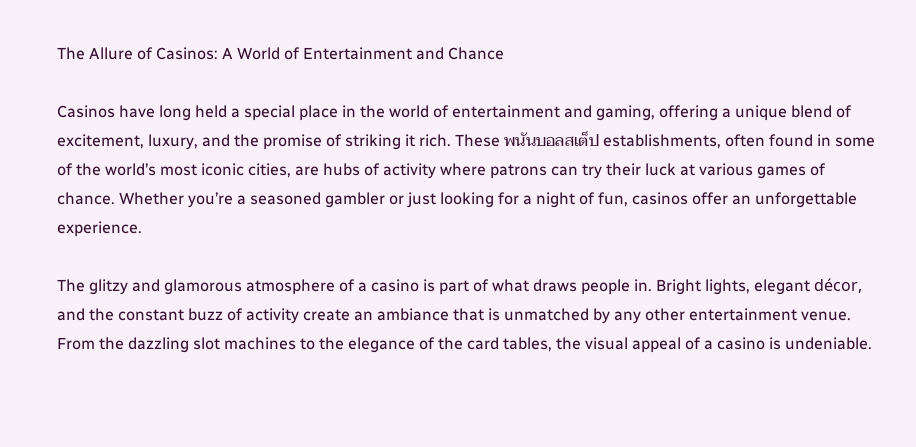The Allure of Casinos: A World of Entertainment and Chance

Casinos have long held a special place in the world of entertainment and gaming, offering a unique blend of excitement, luxury, and the promise of striking it rich. These พนันบอลสเต็ป establishments, often found in some of the world’s most iconic cities, are hubs of activity where patrons can try their luck at various games of chance. Whether you’re a seasoned gambler or just looking for a night of fun, casinos offer an unforgettable experience.

The glitzy and glamorous atmosphere of a casino is part of what draws people in. Bright lights, elegant décor, and the constant buzz of activity create an ambiance that is unmatched by any other entertainment venue. From the dazzling slot machines to the elegance of the card tables, the visual appeal of a casino is undeniable.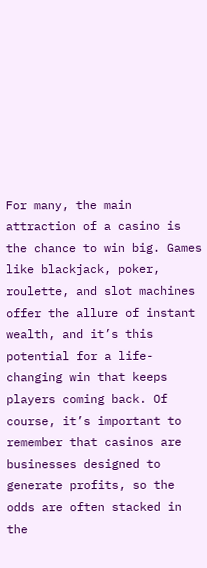For many, the main attraction of a casino is the chance to win big. Games like blackjack, poker, roulette, and slot machines offer the allure of instant wealth, and it’s this potential for a life-changing win that keeps players coming back. Of course, it’s important to remember that casinos are businesses designed to generate profits, so the odds are often stacked in the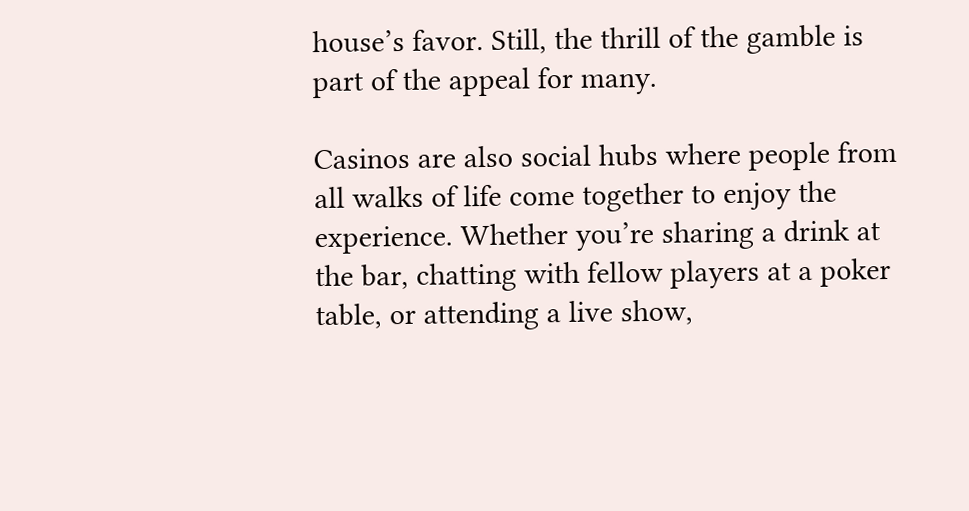house’s favor. Still, the thrill of the gamble is part of the appeal for many.

Casinos are also social hubs where people from all walks of life come together to enjoy the experience. Whether you’re sharing a drink at the bar, chatting with fellow players at a poker table, or attending a live show,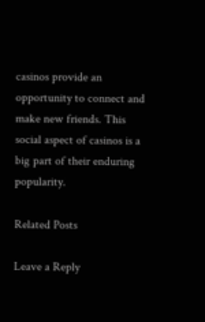casinos provide an opportunity to connect and make new friends. This social aspect of casinos is a big part of their enduring popularity.

Related Posts

Leave a Reply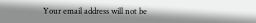Your email address will not be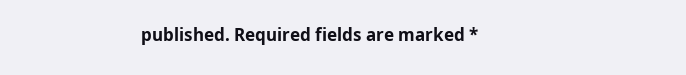published. Required fields are marked *